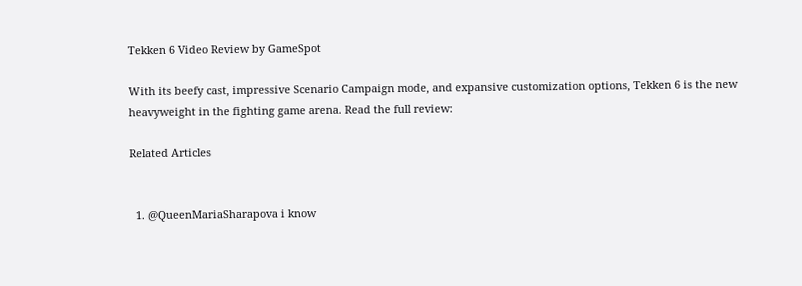Tekken 6 Video Review by GameSpot

With its beefy cast, impressive Scenario Campaign mode, and expansive customization options, Tekken 6 is the new heavyweight in the fighting game arena. Read the full review:

Related Articles


  1. @QueenMariaSharapova i know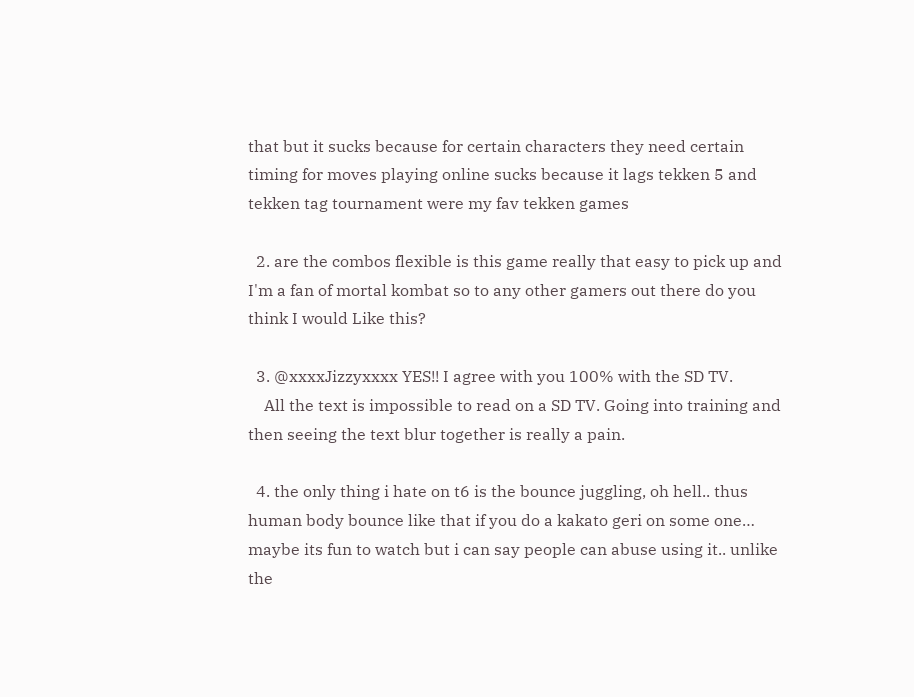that but it sucks because for certain characters they need certain timing for moves playing online sucks because it lags tekken 5 and tekken tag tournament were my fav tekken games

  2. are the combos flexible is this game really that easy to pick up and I'm a fan of mortal kombat so to any other gamers out there do you think I would Like this?

  3. @xxxxJizzyxxxx YES!! I agree with you 100% with the SD TV.
    All the text is impossible to read on a SD TV. Going into training and then seeing the text blur together is really a pain.

  4. the only thing i hate on t6 is the bounce juggling, oh hell.. thus human body bounce like that if you do a kakato geri on some one… maybe its fun to watch but i can say people can abuse using it.. unlike the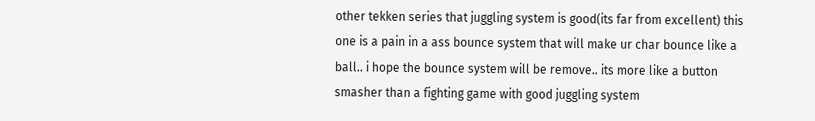other tekken series that juggling system is good(its far from excellent) this one is a pain in a ass bounce system that will make ur char bounce like a ball.. i hope the bounce system will be remove.. its more like a button smasher than a fighting game with good juggling system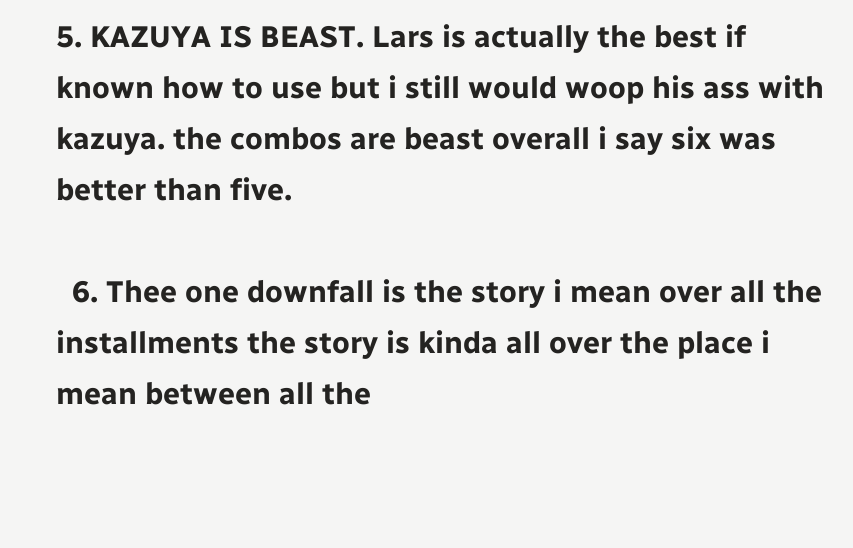5. KAZUYA IS BEAST. Lars is actually the best if known how to use but i still would woop his ass with kazuya. the combos are beast overall i say six was better than five.

  6. Thee one downfall is the story i mean over all the installments the story is kinda all over the place i mean between all the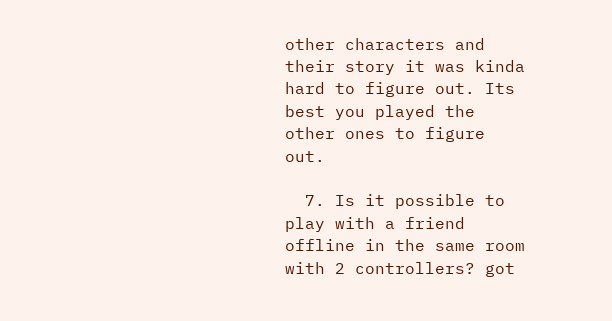other characters and their story it was kinda hard to figure out. Its best you played the other ones to figure out.

  7. Is it possible to play with a friend offline in the same room with 2 controllers? got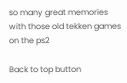so many great memories with those old tekken games on the ps2

Back to top button